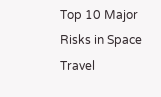Top 10 Major Risks in Space Travel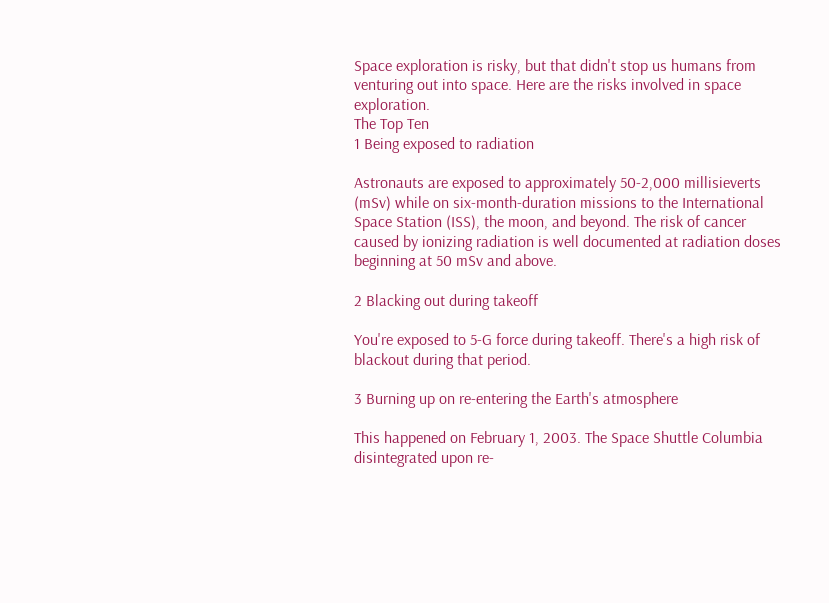Space exploration is risky, but that didn't stop us humans from venturing out into space. Here are the risks involved in space exploration.
The Top Ten
1 Being exposed to radiation

Astronauts are exposed to approximately 50-2,000 millisieverts (mSv) while on six-month-duration missions to the International Space Station (ISS), the moon, and beyond. The risk of cancer caused by ionizing radiation is well documented at radiation doses beginning at 50 mSv and above.

2 Blacking out during takeoff

You're exposed to 5-G force during takeoff. There's a high risk of blackout during that period.

3 Burning up on re-entering the Earth's atmosphere

This happened on February 1, 2003. The Space Shuttle Columbia disintegrated upon re-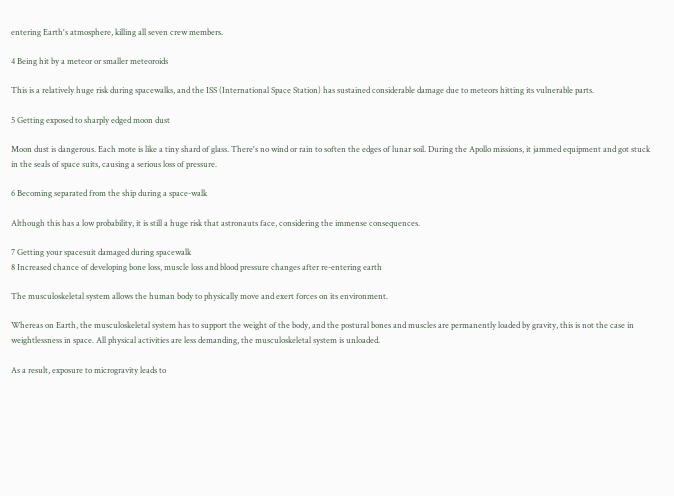entering Earth's atmosphere, killing all seven crew members.

4 Being hit by a meteor or smaller meteoroids

This is a relatively huge risk during spacewalks, and the ISS (International Space Station) has sustained considerable damage due to meteors hitting its vulnerable parts.

5 Getting exposed to sharply edged moon dust

Moon dust is dangerous. Each mote is like a tiny shard of glass. There's no wind or rain to soften the edges of lunar soil. During the Apollo missions, it jammed equipment and got stuck in the seals of space suits, causing a serious loss of pressure.

6 Becoming separated from the ship during a space-walk

Although this has a low probability, it is still a huge risk that astronauts face, considering the immense consequences.

7 Getting your spacesuit damaged during spacewalk
8 Increased chance of developing bone loss, muscle loss and blood pressure changes after re-entering earth

The musculoskeletal system allows the human body to physically move and exert forces on its environment.

Whereas on Earth, the musculoskeletal system has to support the weight of the body, and the postural bones and muscles are permanently loaded by gravity, this is not the case in weightlessness in space. All physical activities are less demanding, the musculoskeletal system is unloaded.

As a result, exposure to microgravity leads to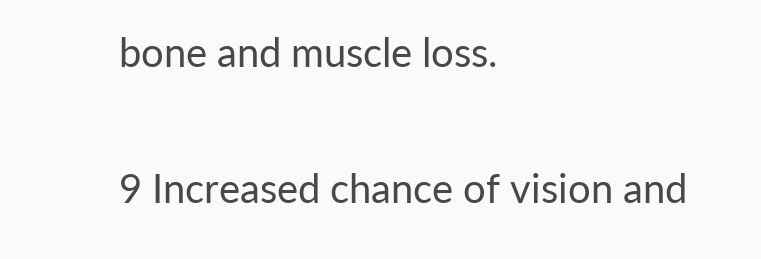bone and muscle loss.

9 Increased chance of vision and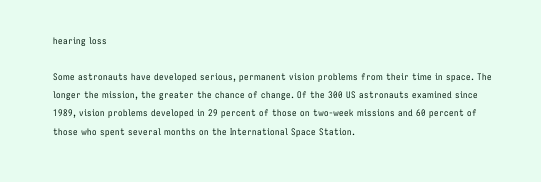hearing loss

Some astronauts have developed serious, permanent vision problems from their time in space. The longer the mission, the greater the chance of change. Of the 300 US astronauts examined since 1989, vision problems developed in 29 percent of those on two-week missions and 60 percent of those who spent several months on the International Space Station.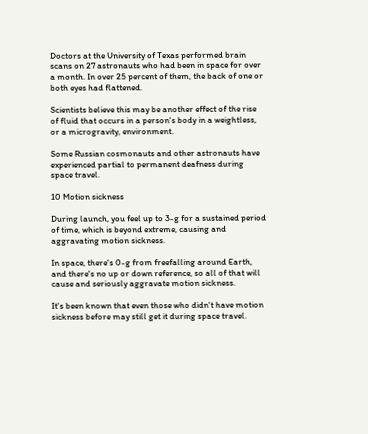Doctors at the University of Texas performed brain scans on 27 astronauts who had been in space for over a month. In over 25 percent of them, the back of one or both eyes had flattened.

Scientists believe this may be another effect of the rise of fluid that occurs in a person's body in a weightless, or a microgravity, environment.

Some Russian cosmonauts and other astronauts have experienced partial to permanent deafness during space travel.

10 Motion sickness

During launch, you feel up to 3-g for a sustained period of time, which is beyond extreme, causing and aggravating motion sickness.

In space, there's 0-g from freefalling around Earth, and there's no up or down reference, so all of that will cause and seriously aggravate motion sickness.

It's been known that even those who didn't have motion sickness before may still get it during space travel.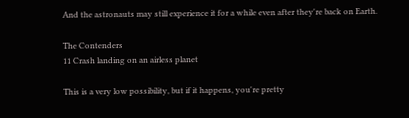And the astronauts may still experience it for a while even after they're back on Earth.

The Contenders
11 Crash landing on an airless planet

This is a very low possibility, but if it happens, you're pretty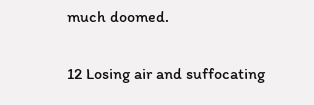much doomed.

12 Losing air and suffocating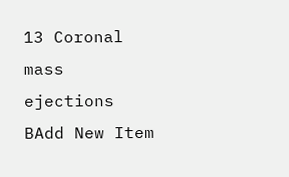13 Coronal mass ejections
BAdd New Item